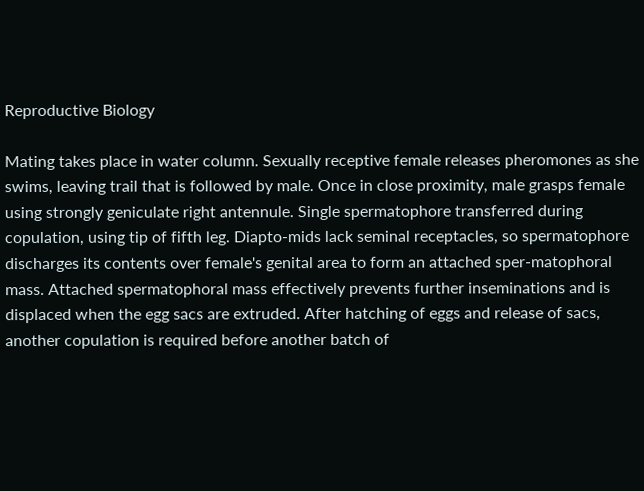Reproductive Biology

Mating takes place in water column. Sexually receptive female releases pheromones as she swims, leaving trail that is followed by male. Once in close proximity, male grasps female using strongly geniculate right antennule. Single spermatophore transferred during copulation, using tip of fifth leg. Diapto-mids lack seminal receptacles, so spermatophore discharges its contents over female's genital area to form an attached sper-matophoral mass. Attached spermatophoral mass effectively prevents further inseminations and is displaced when the egg sacs are extruded. After hatching of eggs and release of sacs, another copulation is required before another batch of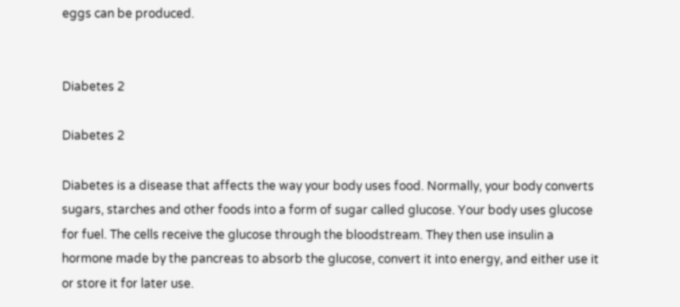eggs can be produced.


Diabetes 2

Diabetes 2

Diabetes is a disease that affects the way your body uses food. Normally, your body converts sugars, starches and other foods into a form of sugar called glucose. Your body uses glucose for fuel. The cells receive the glucose through the bloodstream. They then use insulin a hormone made by the pancreas to absorb the glucose, convert it into energy, and either use it or store it for later use.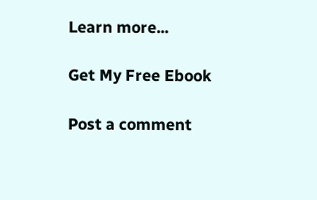Learn more...

Get My Free Ebook

Post a comment